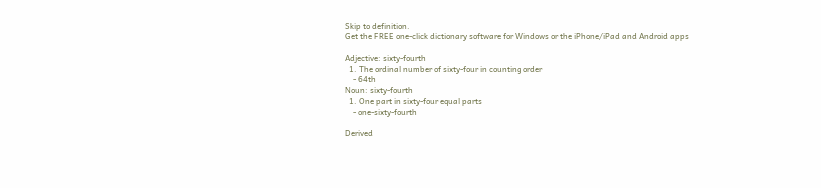Skip to definition.
Get the FREE one-click dictionary software for Windows or the iPhone/iPad and Android apps

Adjective: sixty-fourth
  1. The ordinal number of sixty-four in counting order
    - 64th
Noun: sixty-fourth
  1. One part in sixty-four equal parts
    - one-sixty-fourth

Derived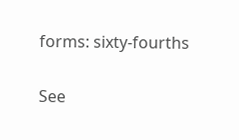forms: sixty-fourths

See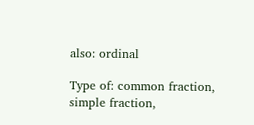also: ordinal

Type of: common fraction, simple fraction,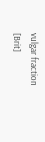vulgar fraction [Brit]